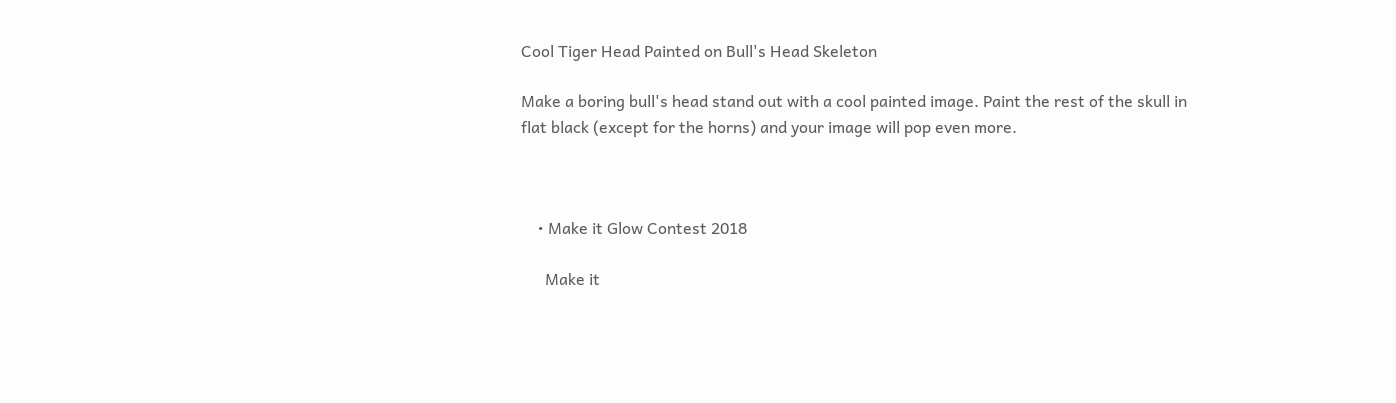Cool Tiger Head Painted on Bull's Head Skeleton

Make a boring bull's head stand out with a cool painted image. Paint the rest of the skull in flat black (except for the horns) and your image will pop even more.



    • Make it Glow Contest 2018

      Make it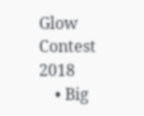Glow Contest 2018
    • Big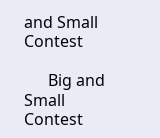and Small Contest

      Big and Small Contest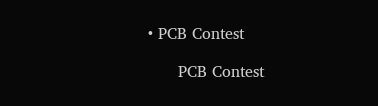• PCB Contest

      PCB Contest